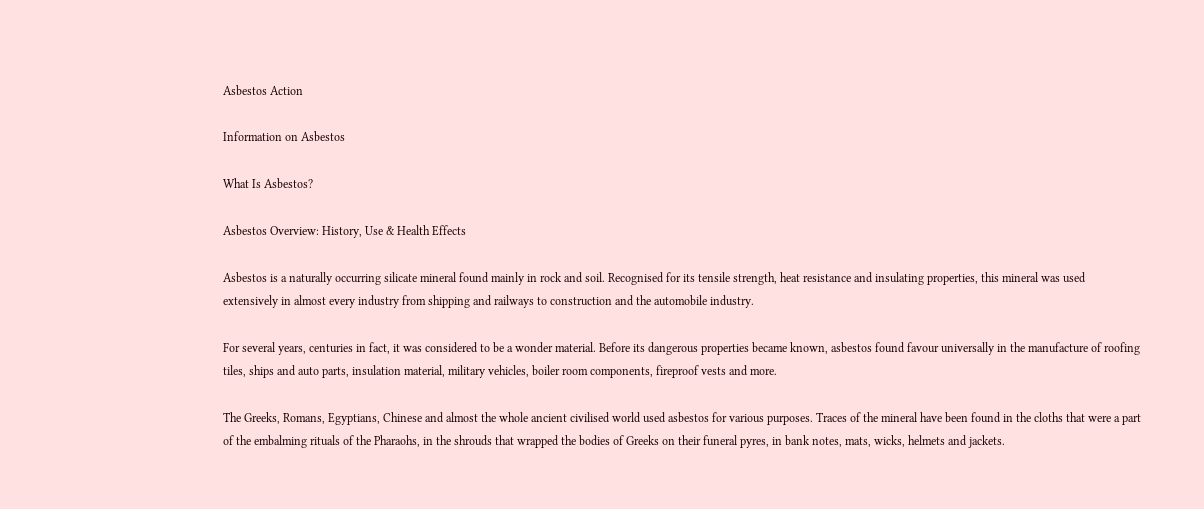Asbestos Action

Information on Asbestos

What Is Asbestos?

Asbestos Overview: History, Use & Health Effects

Asbestos is a naturally occurring silicate mineral found mainly in rock and soil. Recognised for its tensile strength, heat resistance and insulating properties, this mineral was used extensively in almost every industry from shipping and railways to construction and the automobile industry.

For several years, centuries in fact, it was considered to be a wonder material. Before its dangerous properties became known, asbestos found favour universally in the manufacture of roofing tiles, ships and auto parts, insulation material, military vehicles, boiler room components, fireproof vests and more.

The Greeks, Romans, Egyptians, Chinese and almost the whole ancient civilised world used asbestos for various purposes. Traces of the mineral have been found in the cloths that were a part of the embalming rituals of the Pharaohs, in the shrouds that wrapped the bodies of Greeks on their funeral pyres, in bank notes, mats, wicks, helmets and jackets.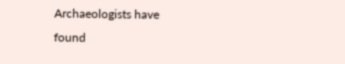Archaeologists have found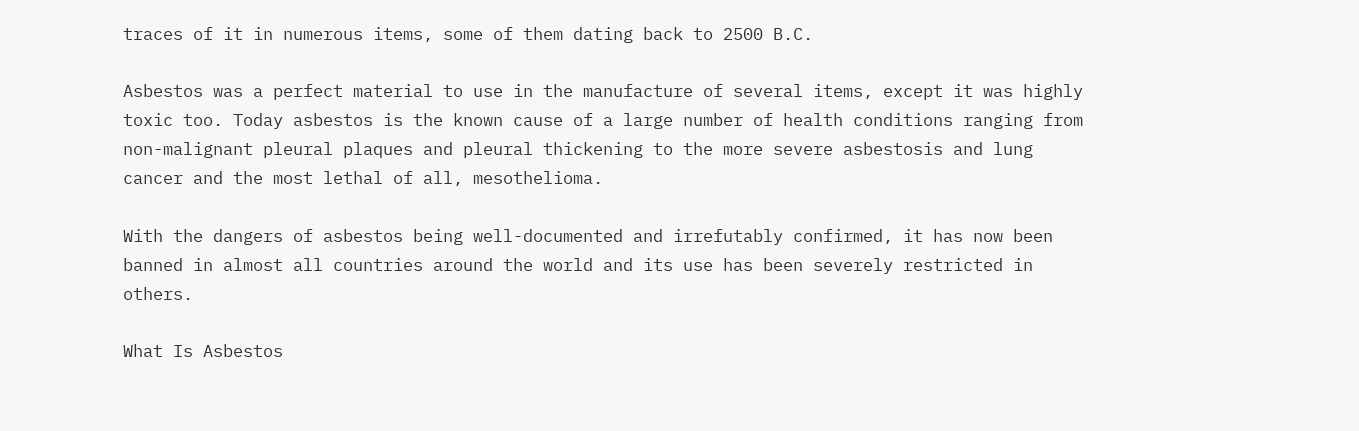traces of it in numerous items, some of them dating back to 2500 B.C.

Asbestos was a perfect material to use in the manufacture of several items, except it was highly toxic too. Today asbestos is the known cause of a large number of health conditions ranging from non-malignant pleural plaques and pleural thickening to the more severe asbestosis and lung cancer and the most lethal of all, mesothelioma.

With the dangers of asbestos being well-documented and irrefutably confirmed, it has now been banned in almost all countries around the world and its use has been severely restricted in others.

What Is Asbestos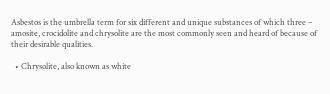Asbestos is the umbrella term for six different and unique substances of which three – amosite, crocidolite and chrysolite are the most commonly seen and heard of because of their desirable qualities.

  • Chrysolite, also known as white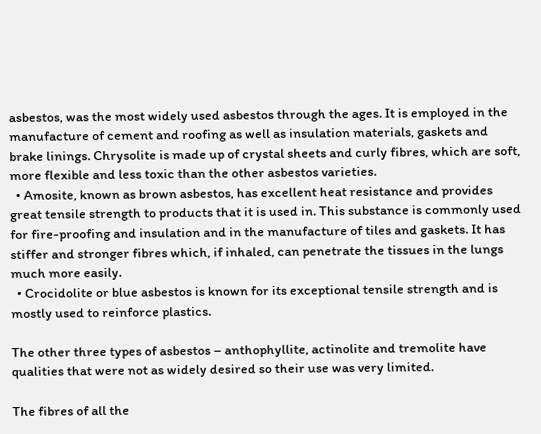asbestos, was the most widely used asbestos through the ages. It is employed in the manufacture of cement and roofing as well as insulation materials, gaskets and brake linings. Chrysolite is made up of crystal sheets and curly fibres, which are soft, more flexible and less toxic than the other asbestos varieties.
  • Amosite, known as brown asbestos, has excellent heat resistance and provides great tensile strength to products that it is used in. This substance is commonly used for fire-proofing and insulation and in the manufacture of tiles and gaskets. It has stiffer and stronger fibres which, if inhaled, can penetrate the tissues in the lungs much more easily.
  • Crocidolite or blue asbestos is known for its exceptional tensile strength and is mostly used to reinforce plastics.

The other three types of asbestos – anthophyllite, actinolite and tremolite have qualities that were not as widely desired so their use was very limited.

The fibres of all the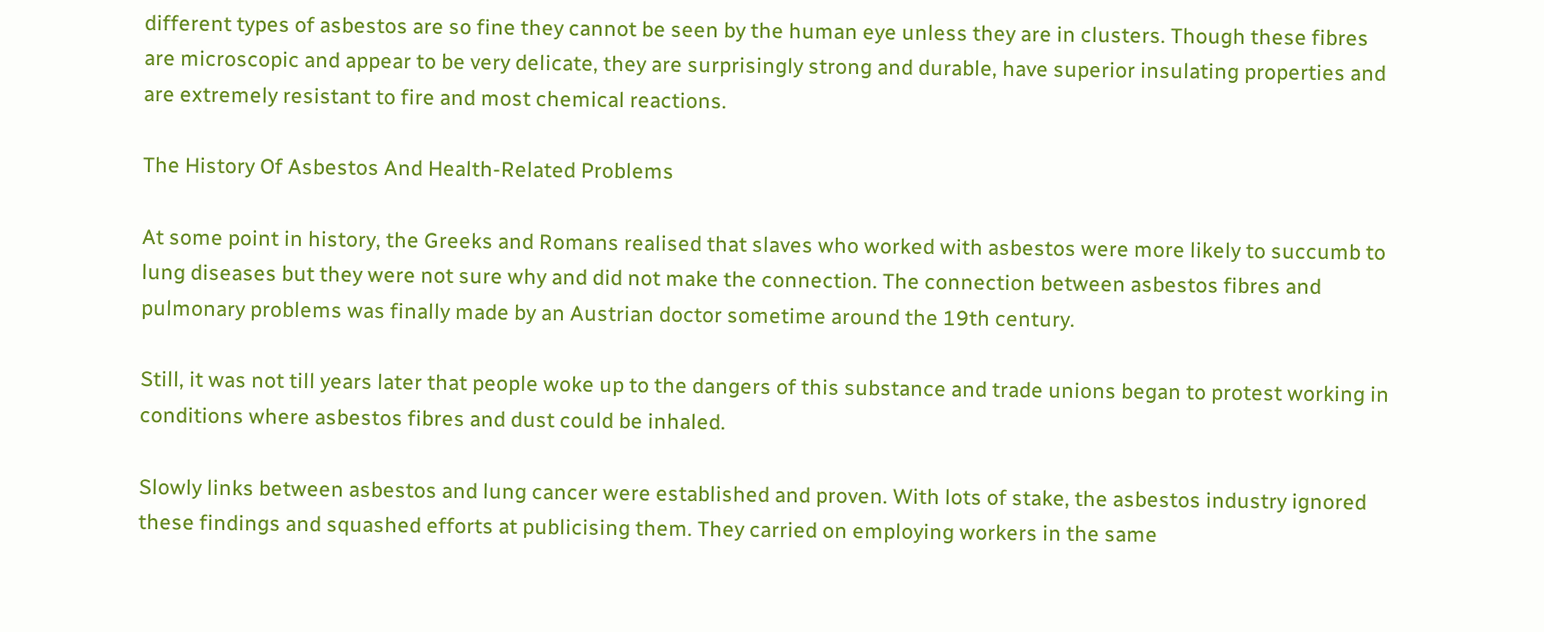different types of asbestos are so fine they cannot be seen by the human eye unless they are in clusters. Though these fibres are microscopic and appear to be very delicate, they are surprisingly strong and durable, have superior insulating properties and are extremely resistant to fire and most chemical reactions.

The History Of Asbestos And Health-Related Problems

At some point in history, the Greeks and Romans realised that slaves who worked with asbestos were more likely to succumb to lung diseases but they were not sure why and did not make the connection. The connection between asbestos fibres and pulmonary problems was finally made by an Austrian doctor sometime around the 19th century.

Still, it was not till years later that people woke up to the dangers of this substance and trade unions began to protest working in conditions where asbestos fibres and dust could be inhaled.

Slowly links between asbestos and lung cancer were established and proven. With lots of stake, the asbestos industry ignored these findings and squashed efforts at publicising them. They carried on employing workers in the same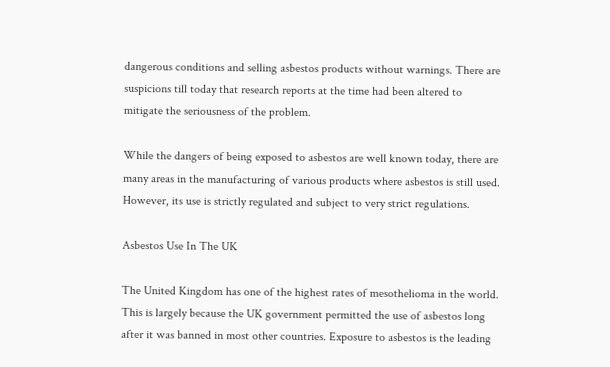dangerous conditions and selling asbestos products without warnings. There are suspicions till today that research reports at the time had been altered to mitigate the seriousness of the problem.

While the dangers of being exposed to asbestos are well known today, there are many areas in the manufacturing of various products where asbestos is still used. However, its use is strictly regulated and subject to very strict regulations.

Asbestos Use In The UK

The United Kingdom has one of the highest rates of mesothelioma in the world. This is largely because the UK government permitted the use of asbestos long after it was banned in most other countries. Exposure to asbestos is the leading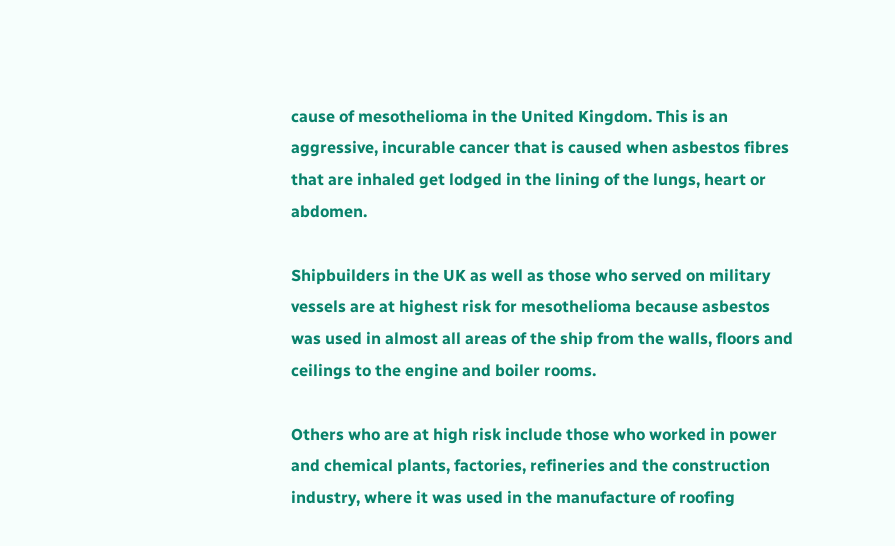cause of mesothelioma in the United Kingdom. This is an aggressive, incurable cancer that is caused when asbestos fibres that are inhaled get lodged in the lining of the lungs, heart or abdomen.

Shipbuilders in the UK as well as those who served on military vessels are at highest risk for mesothelioma because asbestos was used in almost all areas of the ship from the walls, floors and ceilings to the engine and boiler rooms.

Others who are at high risk include those who worked in power and chemical plants, factories, refineries and the construction industry, where it was used in the manufacture of roofing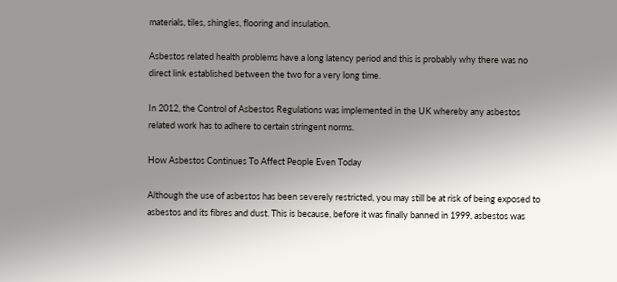materials, tiles, shingles, flooring and insulation.

Asbestos related health problems have a long latency period and this is probably why there was no direct link established between the two for a very long time.

In 2012, the Control of Asbestos Regulations was implemented in the UK whereby any asbestos related work has to adhere to certain stringent norms.

How Asbestos Continues To Affect People Even Today

Although the use of asbestos has been severely restricted, you may still be at risk of being exposed to asbestos and its fibres and dust. This is because, before it was finally banned in 1999, asbestos was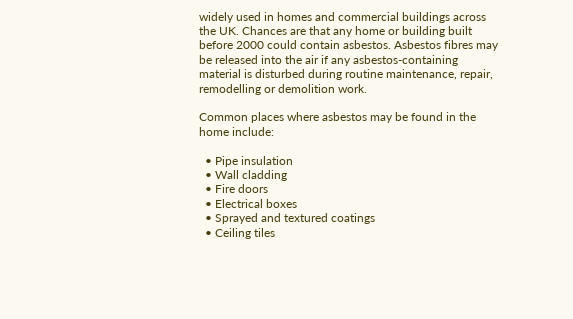widely used in homes and commercial buildings across the UK. Chances are that any home or building built before 2000 could contain asbestos. Asbestos fibres may be released into the air if any asbestos-containing material is disturbed during routine maintenance, repair, remodelling or demolition work.

Common places where asbestos may be found in the home include:

  • Pipe insulation
  • Wall cladding
  • Fire doors
  • Electrical boxes
  • Sprayed and textured coatings
  • Ceiling tiles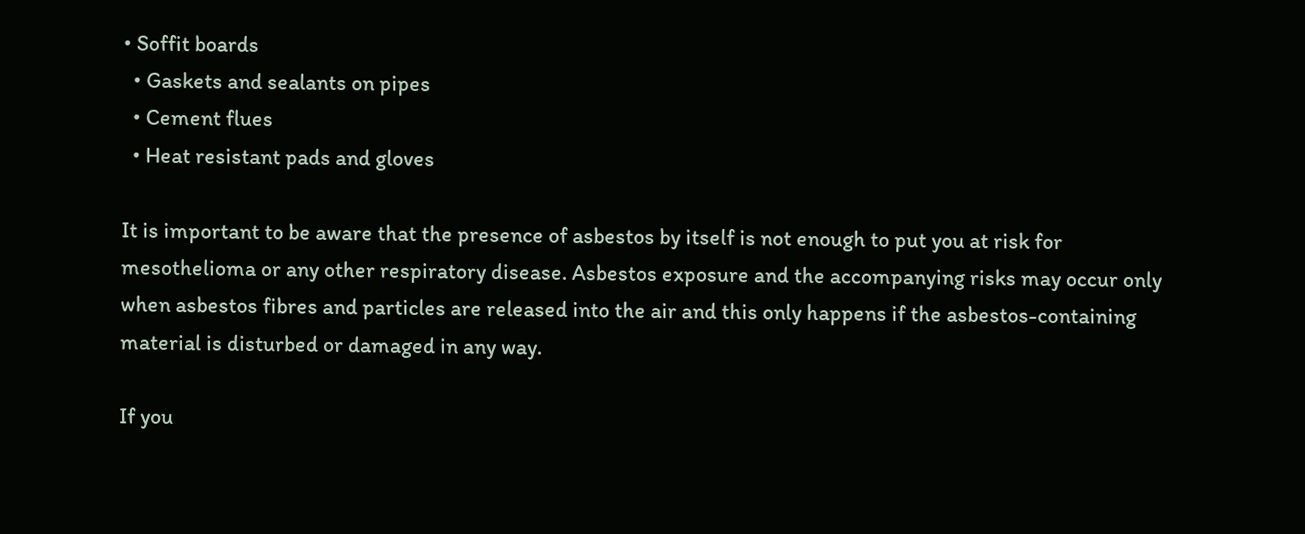• Soffit boards
  • Gaskets and sealants on pipes
  • Cement flues
  • Heat resistant pads and gloves

It is important to be aware that the presence of asbestos by itself is not enough to put you at risk for mesothelioma or any other respiratory disease. Asbestos exposure and the accompanying risks may occur only when asbestos fibres and particles are released into the air and this only happens if the asbestos-containing material is disturbed or damaged in any way.

If you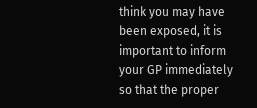think you may have been exposed, it is important to inform your GP immediately so that the proper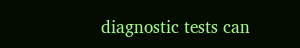diagnostic tests can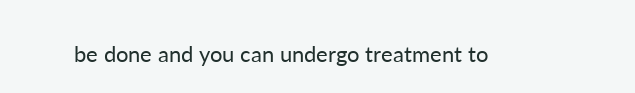be done and you can undergo treatment to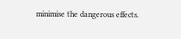minimise the dangerous effects.